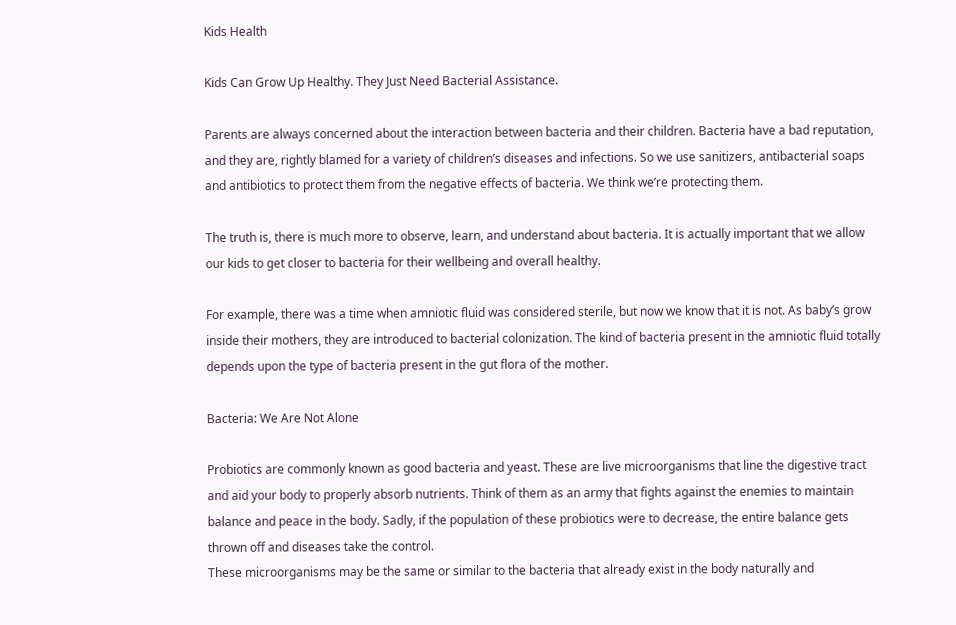Kids Health

Kids Can Grow Up Healthy. They Just Need Bacterial Assistance.

Parents are always concerned about the interaction between bacteria and their children. Bacteria have a bad reputation, and they are, rightly blamed for a variety of children’s diseases and infections. So we use sanitizers, antibacterial soaps and antibiotics to protect them from the negative effects of bacteria. We think we’re protecting them.

The truth is, there is much more to observe, learn, and understand about bacteria. It is actually important that we allow our kids to get closer to bacteria for their wellbeing and overall healthy.

For example, there was a time when amniotic fluid was considered sterile, but now we know that it is not. As baby’s grow inside their mothers, they are introduced to bacterial colonization. The kind of bacteria present in the amniotic fluid totally depends upon the type of bacteria present in the gut flora of the mother.

Bacteria: We Are Not Alone

Probiotics are commonly known as good bacteria and yeast. These are live microorganisms that line the digestive tract and aid your body to properly absorb nutrients. Think of them as an army that fights against the enemies to maintain balance and peace in the body. Sadly, if the population of these probiotics were to decrease, the entire balance gets thrown off and diseases take the control.
These microorganisms may be the same or similar to the bacteria that already exist in the body naturally and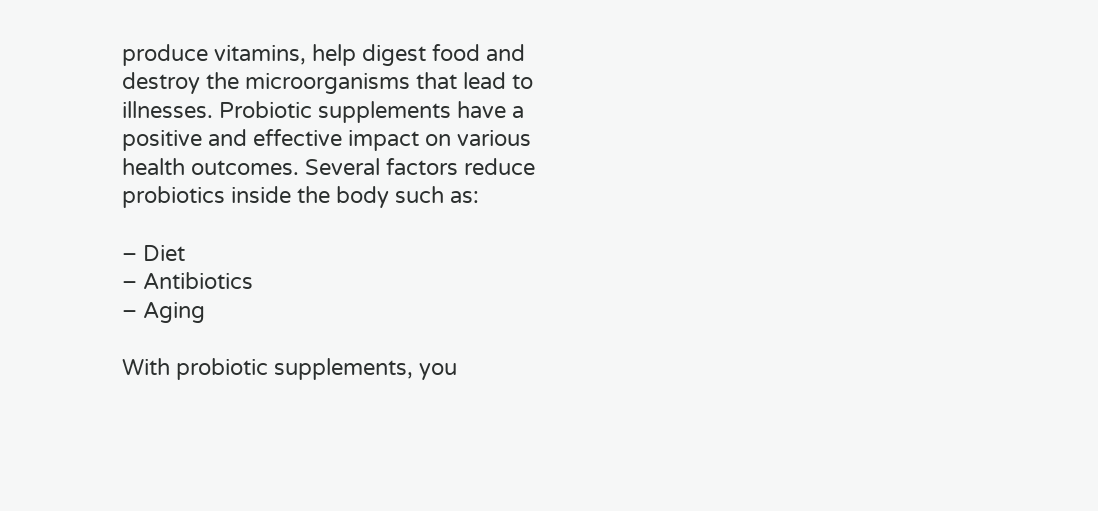produce vitamins, help digest food and destroy the microorganisms that lead to illnesses. Probiotic supplements have a positive and effective impact on various health outcomes. Several factors reduce probiotics inside the body such as:

– Diet
– Antibiotics
– Aging

With probiotic supplements, you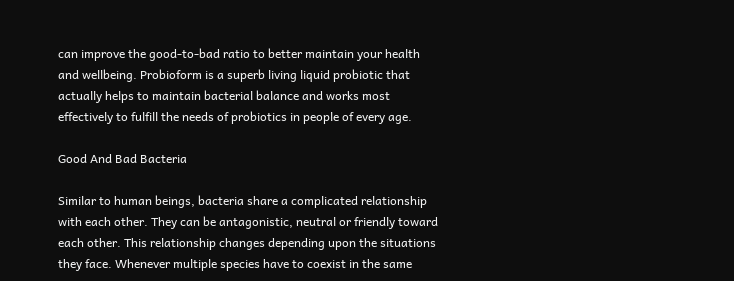can improve the good-to-bad ratio to better maintain your health and wellbeing. Probioform is a superb living liquid probiotic that actually helps to maintain bacterial balance and works most effectively to fulfill the needs of probiotics in people of every age.

Good And Bad Bacteria

Similar to human beings, bacteria share a complicated relationship with each other. They can be antagonistic, neutral or friendly toward each other. This relationship changes depending upon the situations they face. Whenever multiple species have to coexist in the same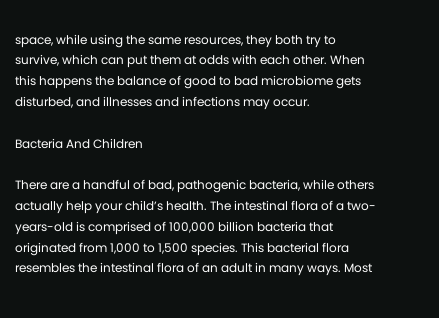space, while using the same resources, they both try to survive, which can put them at odds with each other. When this happens the balance of good to bad microbiome gets disturbed, and illnesses and infections may occur.

Bacteria And Children

There are a handful of bad, pathogenic bacteria, while others actually help your child’s health. The intestinal flora of a two-years-old is comprised of 100,000 billion bacteria that originated from 1,000 to 1,500 species. This bacterial flora resembles the intestinal flora of an adult in many ways. Most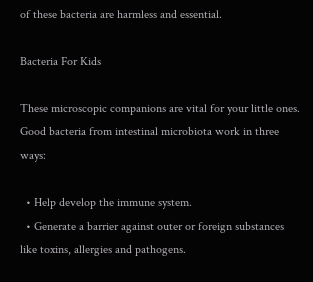of these bacteria are harmless and essential.

Bacteria For Kids

These microscopic companions are vital for your little ones. Good bacteria from intestinal microbiota work in three ways:

  • Help develop the immune system.
  • Generate a barrier against outer or foreign substances like toxins, allergies and pathogens.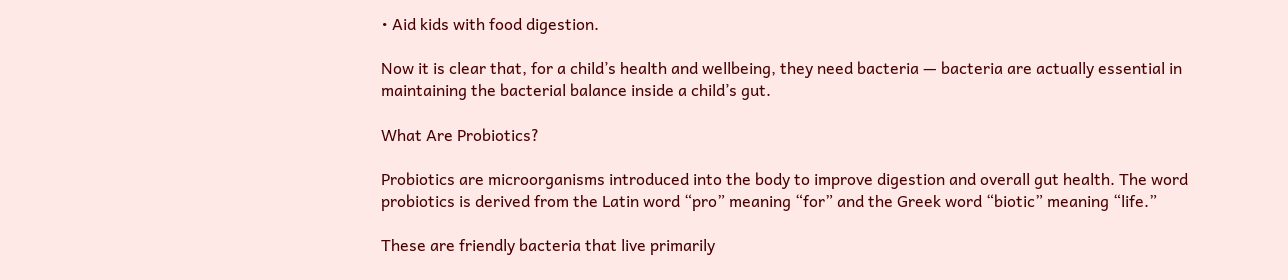• Aid kids with food digestion.

Now it is clear that, for a child’s health and wellbeing, they need bacteria — bacteria are actually essential in maintaining the bacterial balance inside a child’s gut.

What Are Probiotics?

Probiotics are microorganisms introduced into the body to improve digestion and overall gut health. The word probiotics is derived from the Latin word “pro” meaning “for” and the Greek word “biotic” meaning “life.”

These are friendly bacteria that live primarily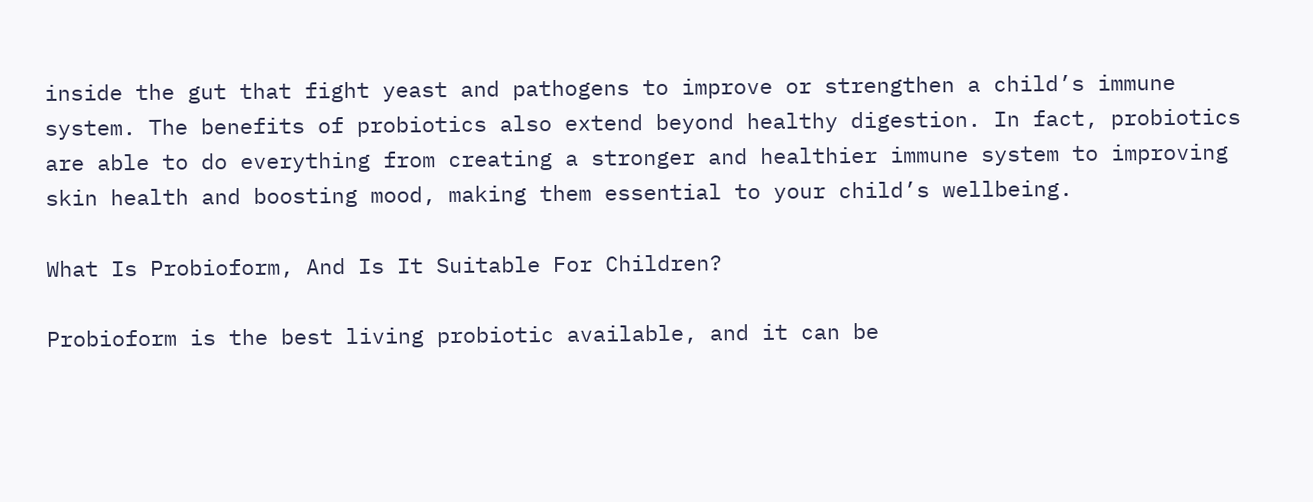inside the gut that fight yeast and pathogens to improve or strengthen a child’s immune system. The benefits of probiotics also extend beyond healthy digestion. In fact, probiotics are able to do everything from creating a stronger and healthier immune system to improving skin health and boosting mood, making them essential to your child’s wellbeing.

What Is Probioform, And Is It Suitable For Children?

Probioform is the best living probiotic available, and it can be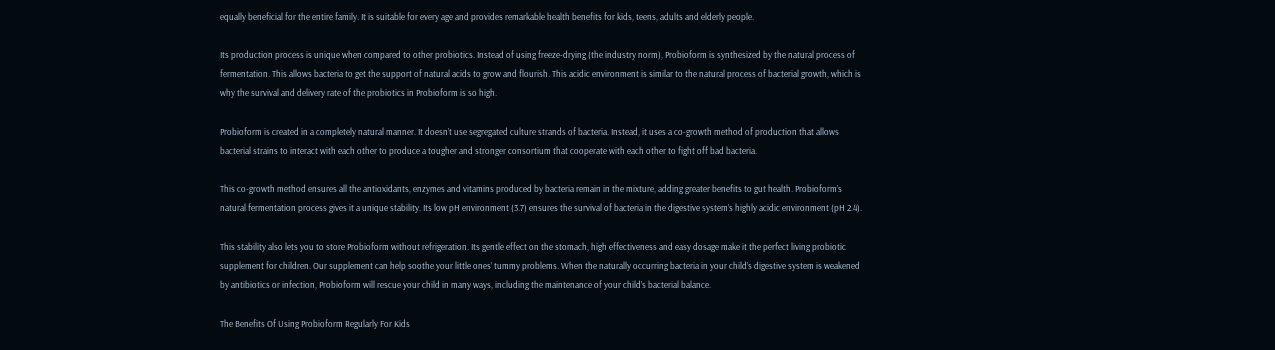equally beneficial for the entire family. It is suitable for every age and provides remarkable health benefits for kids, teens, adults and elderly people.

Its production process is unique when compared to other probiotics. Instead of using freeze-drying (the industry norm), Probioform is synthesized by the natural process of fermentation. This allows bacteria to get the support of natural acids to grow and flourish. This acidic environment is similar to the natural process of bacterial growth, which is why the survival and delivery rate of the probiotics in Probioform is so high.

Probioform is created in a completely natural manner. It doesn’t use segregated culture strands of bacteria. Instead, it uses a co-growth method of production that allows bacterial strains to interact with each other to produce a tougher and stronger consortium that cooperate with each other to fight off bad bacteria.

This co-growth method ensures all the antioxidants, enzymes and vitamins produced by bacteria remain in the mixture, adding greater benefits to gut health. Probioform’s natural fermentation process gives it a unique stability. Its low pH environment (3.7) ensures the survival of bacteria in the digestive system’s highly acidic environment (pH 2.4).

This stability also lets you to store Probioform without refrigeration. Its gentle effect on the stomach, high effectiveness and easy dosage make it the perfect living probiotic supplement for children. Our supplement can help soothe your little ones’ tummy problems. When the naturally occurring bacteria in your child’s digestive system is weakened by antibiotics or infection, Probioform will rescue your child in many ways, including the maintenance of your child’s bacterial balance.

The Benefits Of Using Probioform Regularly For Kids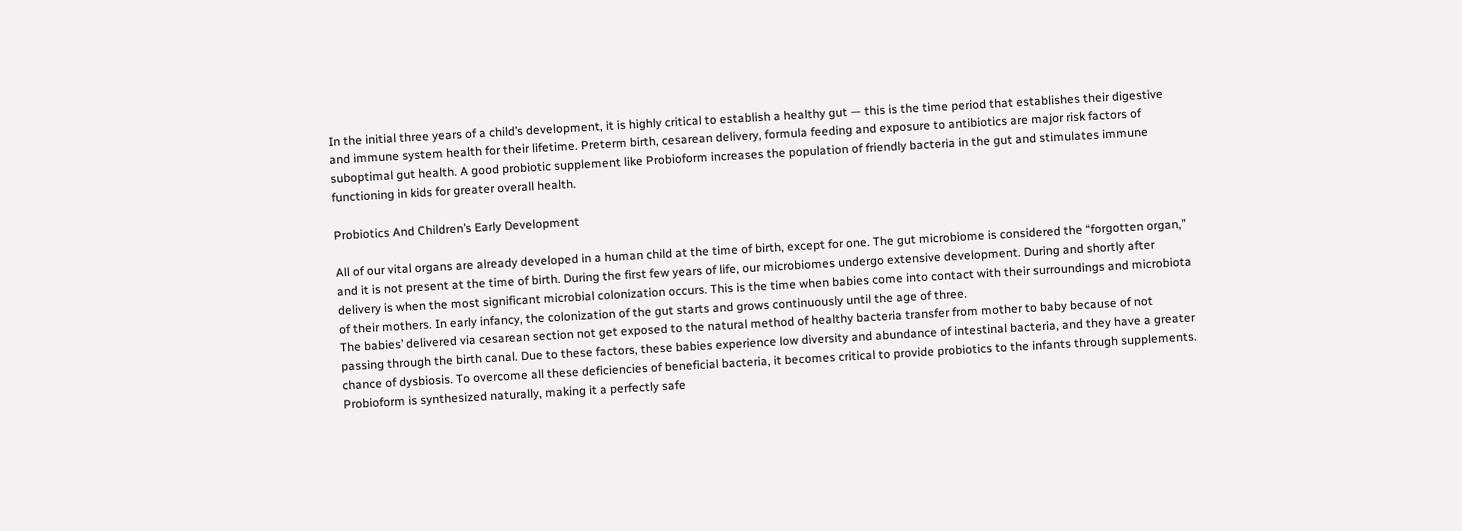In the initial three years of a child’s development, it is highly critical to establish a healthy gut — this is the time period that establishes their digestive and immune system health for their lifetime. Preterm birth, cesarean delivery, formula feeding and exposure to antibiotics are major risk factors of suboptimal gut health. A good probiotic supplement like Probioform increases the population of friendly bacteria in the gut and stimulates immune functioning in kids for greater overall health.

Probiotics And Children’s Early Development

All of our vital organs are already developed in a human child at the time of birth, except for one. The gut microbiome is considered the “forgotten organ,” and it is not present at the time of birth. During the first few years of life, our microbiomes undergo extensive development. During and shortly after delivery is when the most significant microbial colonization occurs. This is the time when babies come into contact with their surroundings and microbiota of their mothers. In early infancy, the colonization of the gut starts and grows continuously until the age of three.
The babies’ delivered via cesarean section not get exposed to the natural method of healthy bacteria transfer from mother to baby because of not passing through the birth canal. Due to these factors, these babies experience low diversity and abundance of intestinal bacteria, and they have a greater chance of dysbiosis. To overcome all these deficiencies of beneficial bacteria, it becomes critical to provide probiotics to the infants through supplements. Probioform is synthesized naturally, making it a perfectly safe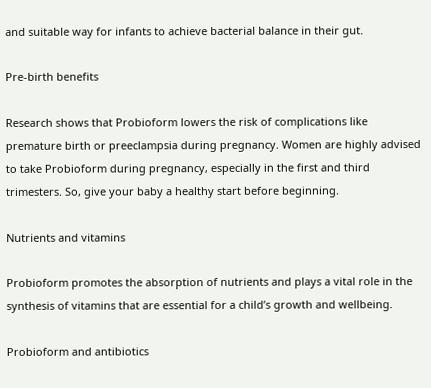and suitable way for infants to achieve bacterial balance in their gut.

Pre-birth benefits

Research shows that Probioform lowers the risk of complications like premature birth or preeclampsia during pregnancy. Women are highly advised to take Probioform during pregnancy, especially in the first and third trimesters. So, give your baby a healthy start before beginning.

Nutrients and vitamins

Probioform promotes the absorption of nutrients and plays a vital role in the synthesis of vitamins that are essential for a child’s growth and wellbeing.

Probioform and antibiotics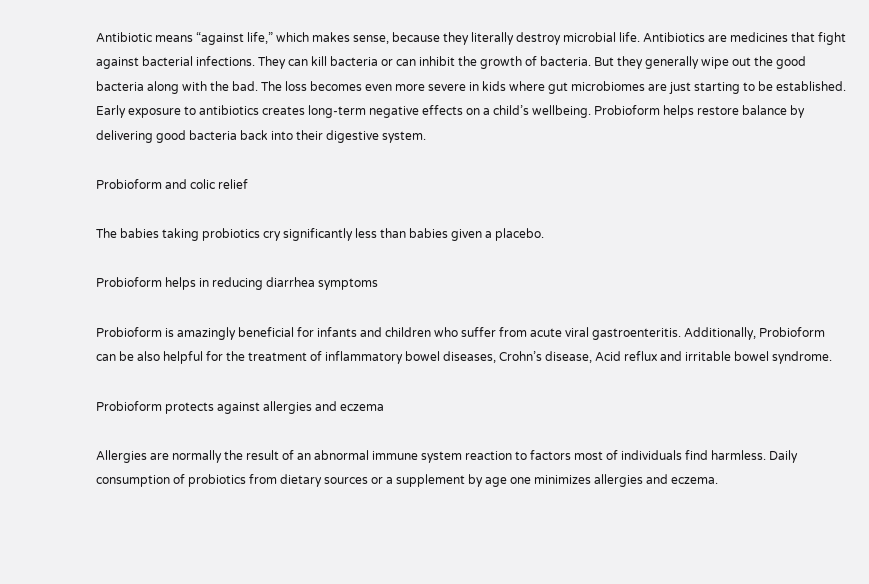Antibiotic means “against life,” which makes sense, because they literally destroy microbial life. Antibiotics are medicines that fight against bacterial infections. They can kill bacteria or can inhibit the growth of bacteria. But they generally wipe out the good bacteria along with the bad. The loss becomes even more severe in kids where gut microbiomes are just starting to be established. Early exposure to antibiotics creates long-term negative effects on a child’s wellbeing. Probioform helps restore balance by delivering good bacteria back into their digestive system.

Probioform and colic relief

The babies taking probiotics cry significantly less than babies given a placebo.

Probioform helps in reducing diarrhea symptoms

Probioform is amazingly beneficial for infants and children who suffer from acute viral gastroenteritis. Additionally, Probioform can be also helpful for the treatment of inflammatory bowel diseases, Crohn’s disease, Acid reflux and irritable bowel syndrome.

Probioform protects against allergies and eczema

Allergies are normally the result of an abnormal immune system reaction to factors most of individuals find harmless. Daily consumption of probiotics from dietary sources or a supplement by age one minimizes allergies and eczema.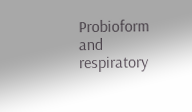Probioform and respiratory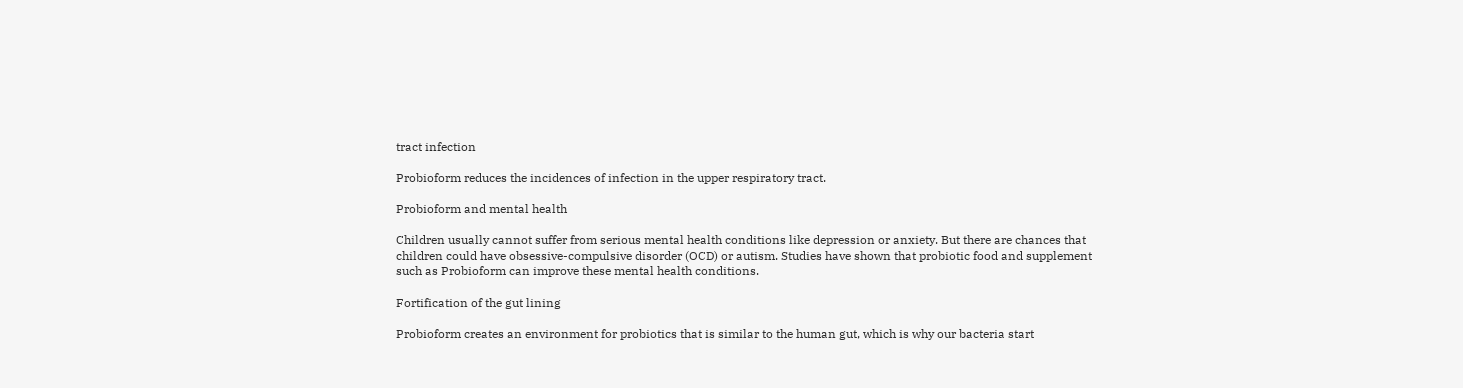tract infection

Probioform reduces the incidences of infection in the upper respiratory tract.

Probioform and mental health

Children usually cannot suffer from serious mental health conditions like depression or anxiety. But there are chances that children could have obsessive-compulsive disorder (OCD) or autism. Studies have shown that probiotic food and supplement such as Probioform can improve these mental health conditions.

Fortification of the gut lining

Probioform creates an environment for probiotics that is similar to the human gut, which is why our bacteria start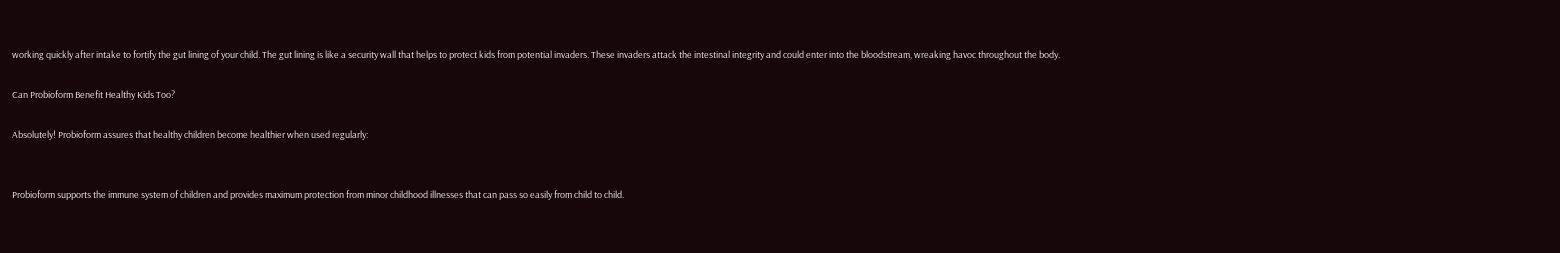working quickly after intake to fortify the gut lining of your child. The gut lining is like a security wall that helps to protect kids from potential invaders. These invaders attack the intestinal integrity and could enter into the bloodstream, wreaking havoc throughout the body.

Can Probioform Benefit Healthy Kids Too?

Absolutely! Probioform assures that healthy children become healthier when used regularly:


Probioform supports the immune system of children and provides maximum protection from minor childhood illnesses that can pass so easily from child to child.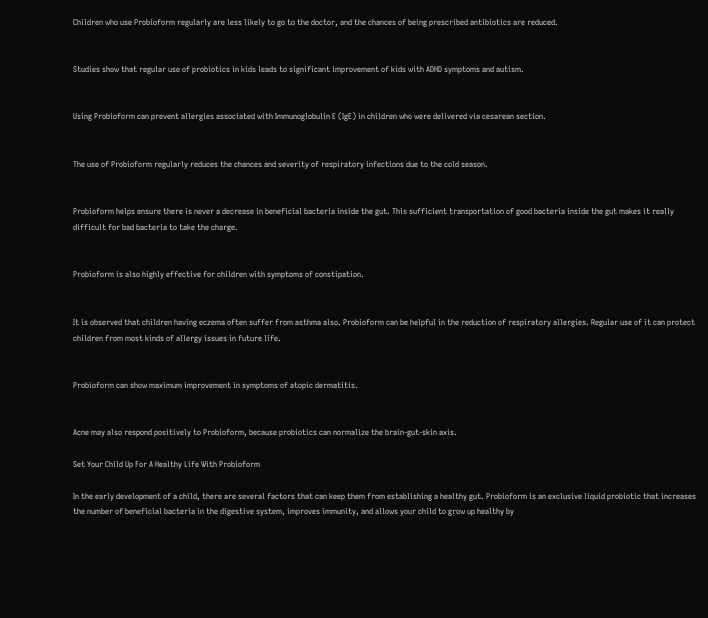Children who use Probioform regularly are less likely to go to the doctor, and the chances of being prescribed antibiotics are reduced.


Studies show that regular use of probiotics in kids leads to significant improvement of kids with ADHD symptoms and autism.


Using Probioform can prevent allergies associated with Immunoglobulin E (IgE) in children who were delivered via cesarean section.


The use of Probioform regularly reduces the chances and severity of respiratory infections due to the cold season.


Probioform helps ensure there is never a decrease in beneficial bacteria inside the gut. This sufficient transportation of good bacteria inside the gut makes it really difficult for bad bacteria to take the charge.


Probioform is also highly effective for children with symptoms of constipation.


It is observed that children having eczema often suffer from asthma also. Probioform can be helpful in the reduction of respiratory allergies. Regular use of it can protect children from most kinds of allergy issues in future life.


Probioform can show maximum improvement in symptoms of atopic dermatitis.


Acne may also respond positively to Probioform, because probiotics can normalize the brain-gut-skin axis.

Set Your Child Up For A Healthy Life With Probioform

In the early development of a child, there are several factors that can keep them from establishing a healthy gut. Probioform is an exclusive liquid probiotic that increases the number of beneficial bacteria in the digestive system, improves immunity, and allows your child to grow up healthy by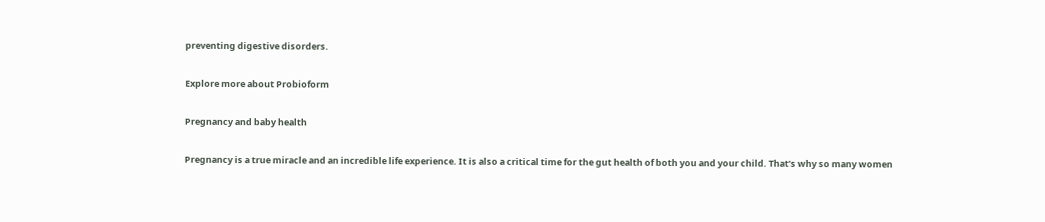preventing digestive disorders.

Explore more about Probioform

Pregnancy and baby health

Pregnancy is a true miracle and an incredible life experience. It is also a critical time for the gut health of both you and your child. That’s why so many women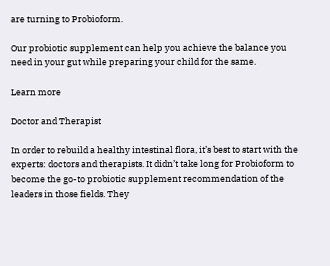are turning to Probioform.

Our probiotic supplement can help you achieve the balance you need in your gut while preparing your child for the same.

Learn more

Doctor and Therapist

In order to rebuild a healthy intestinal flora, it’s best to start with the experts: doctors and therapists. It didn’t take long for Probioform to become the go-to probiotic supplement recommendation of the leaders in those fields. They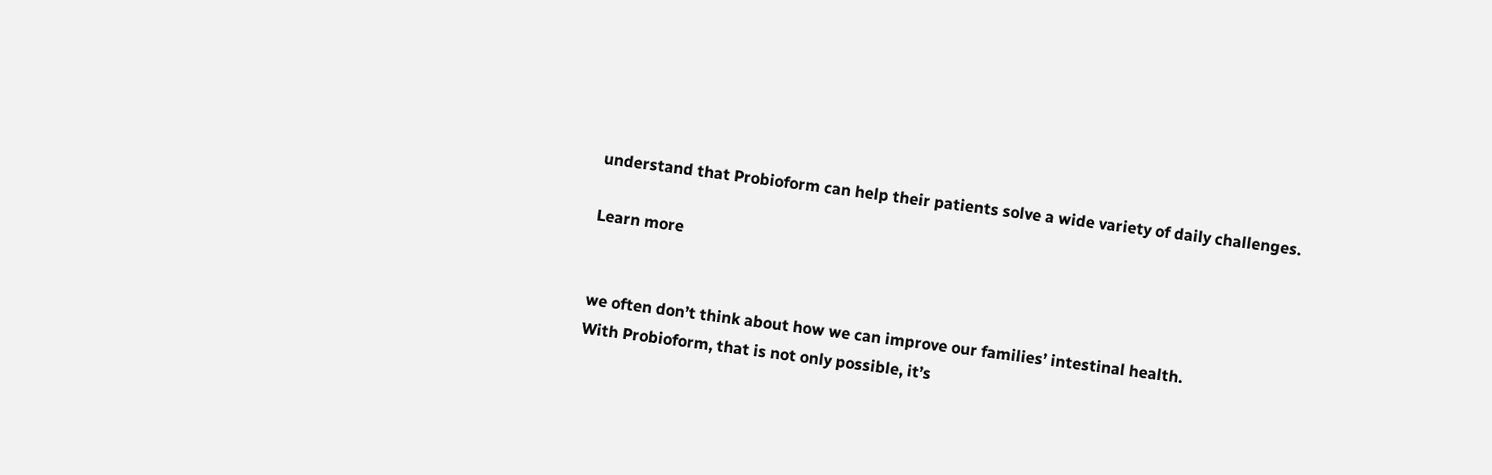understand that Probioform can help their patients solve a wide variety of daily challenges.

Learn more


we often don’t think about how we can improve our families’ intestinal health.
With Probioform, that is not only possible, it’s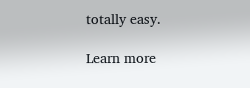totally easy.

Learn more